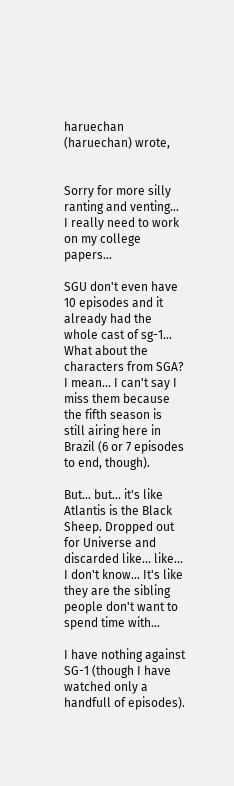haruechan (haruechan) wrote,


Sorry for more silly ranting and venting... I really need to work on my college papers...

SGU don't even have 10 episodes and it already had the whole cast of sg-1... What about the characters from SGA? I mean... I can't say I miss them because the fifth season is still airing here in Brazil (6 or 7 episodes to end, though).

But... but... it's like Atlantis is the Black Sheep. Dropped out for Universe and discarded like... like... I don't know... It's like they are the sibling people don't want to spend time with...

I have nothing against SG-1 (though I have watched only a handfull of episodes).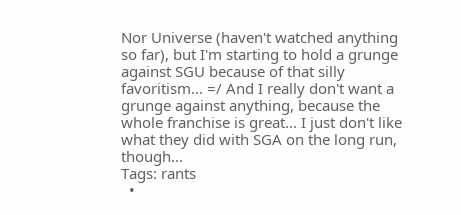Nor Universe (haven't watched anything so far), but I'm starting to hold a grunge against SGU because of that silly favoritism... =/ And I really don't want a grunge against anything, because the whole franchise is great... I just don't like what they did with SGA on the long run, though...
Tags: rants
  •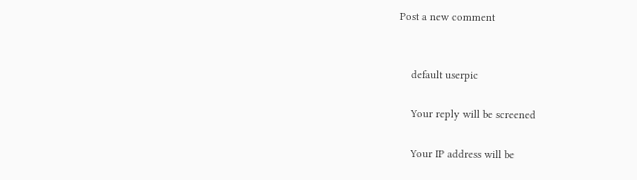Post a new comment


    default userpic

    Your reply will be screened

    Your IP address will be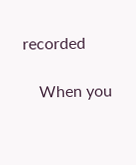recorded

    When you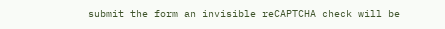submit the form an invisible reCAPTCHA check will be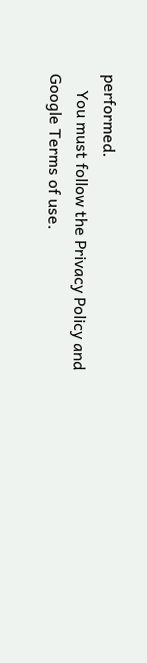performed.
    You must follow the Privacy Policy and Google Terms of use.